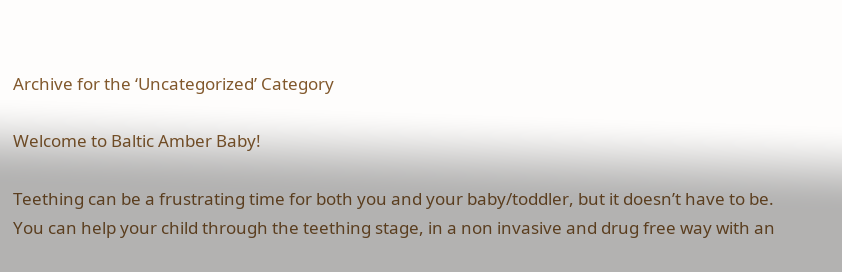Archive for the ‘Uncategorized’ Category

Welcome to Baltic Amber Baby!

Teething can be a frustrating time for both you and your baby/toddler, but it doesn’t have to be. You can help your child through the teething stage, in a non invasive and drug free way with an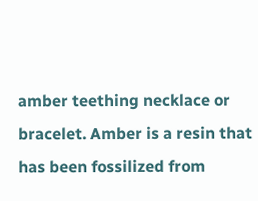amber teething necklace or bracelet. Amber is a resin that has been fossilized from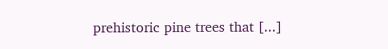prehistoric pine trees that [...]